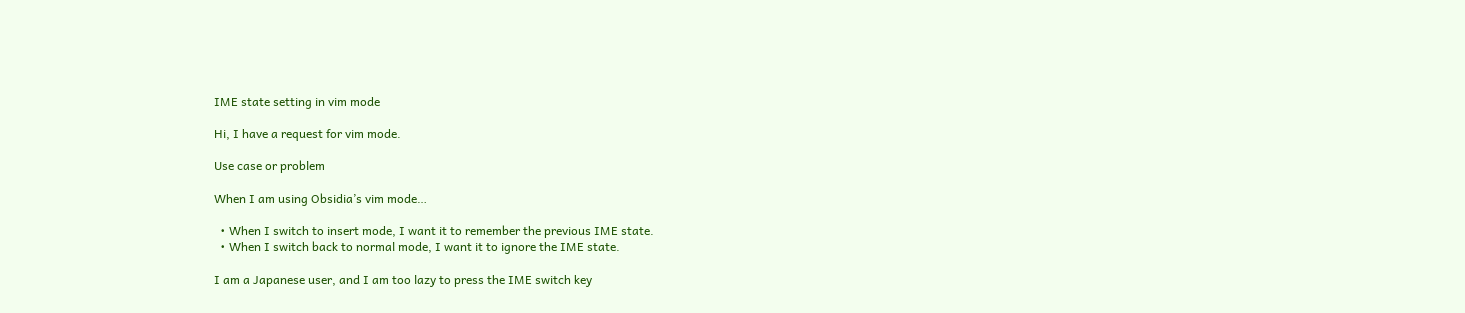IME state setting in vim mode

Hi, I have a request for vim mode.

Use case or problem

When I am using Obsidia’s vim mode…

  • When I switch to insert mode, I want it to remember the previous IME state.
  • When I switch back to normal mode, I want it to ignore the IME state.

I am a Japanese user, and I am too lazy to press the IME switch key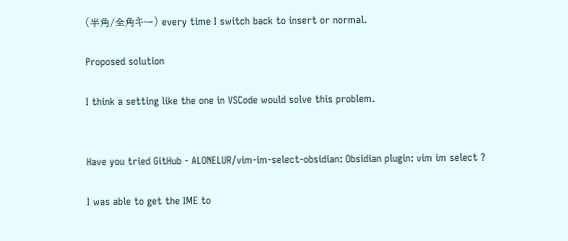(半角/全角キー) every time I switch back to insert or normal.

Proposed solution

I think a setting like the one in VSCode would solve this problem.


Have you tried GitHub - ALONELUR/vim-im-select-obsidian: Obsidian plugin: vim im select ?

I was able to get the IME to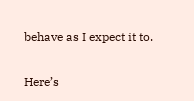behave as I expect it to.

Here’s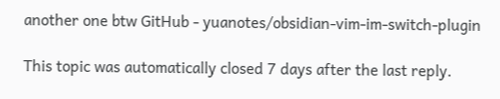another one btw GitHub - yuanotes/obsidian-vim-im-switch-plugin

This topic was automatically closed 7 days after the last reply.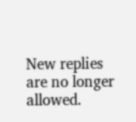New replies are no longer allowed.